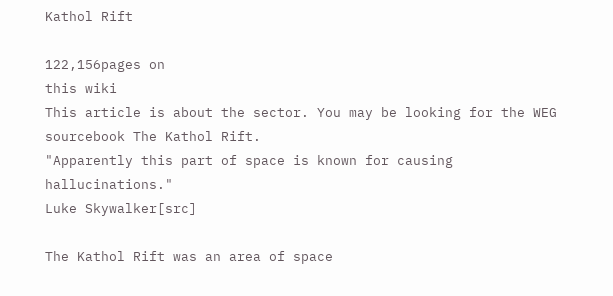Kathol Rift

122,156pages on
this wiki
This article is about the sector. You may be looking for the WEG sourcebook The Kathol Rift.
"Apparently this part of space is known for causing hallucinations."
Luke Skywalker[src]

The Kathol Rift was an area of space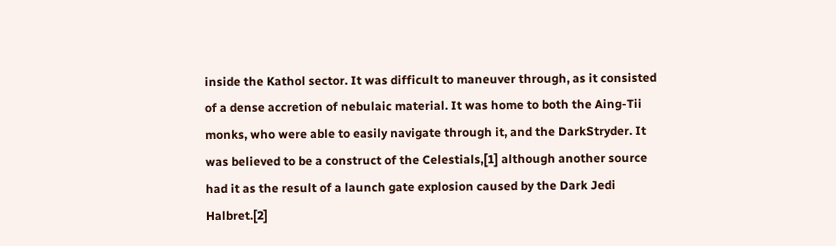inside the Kathol sector. It was difficult to maneuver through, as it consisted of a dense accretion of nebulaic material. It was home to both the Aing-Tii monks, who were able to easily navigate through it, and the DarkStryder. It was believed to be a construct of the Celestials,[1] although another source had it as the result of a launch gate explosion caused by the Dark Jedi Halbret.[2]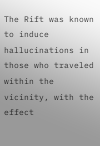The Rift was known to induce hallucinations in those who traveled within the vicinity, with the effect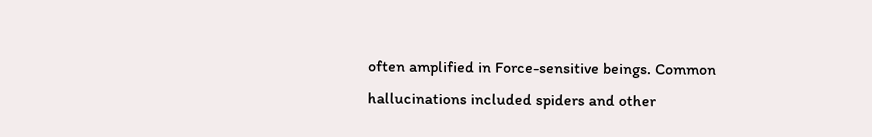often amplified in Force-sensitive beings. Common hallucinations included spiders and other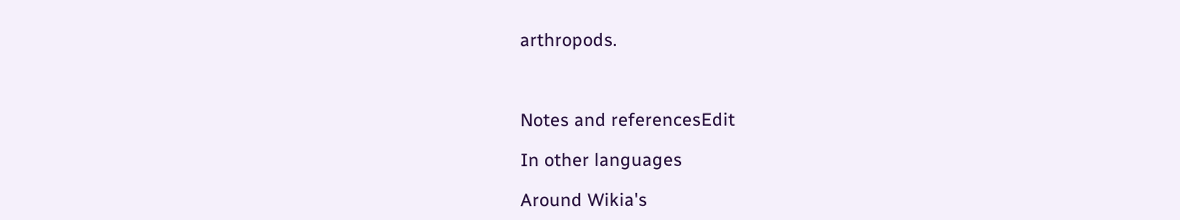arthropods.



Notes and referencesEdit

In other languages

Around Wikia's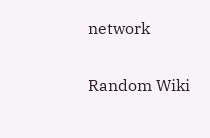network

Random Wiki